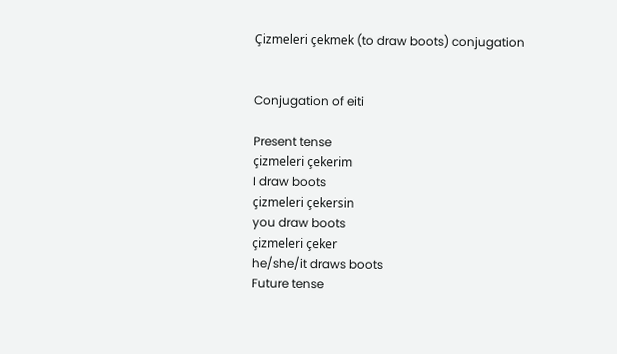Çizmeleri çekmek (to draw boots) conjugation


Conjugation of eiti

Present tense
çizmeleri çekerim
I draw boots
çizmeleri çekersin
you draw boots
çizmeleri çeker
he/she/it draws boots
Future tense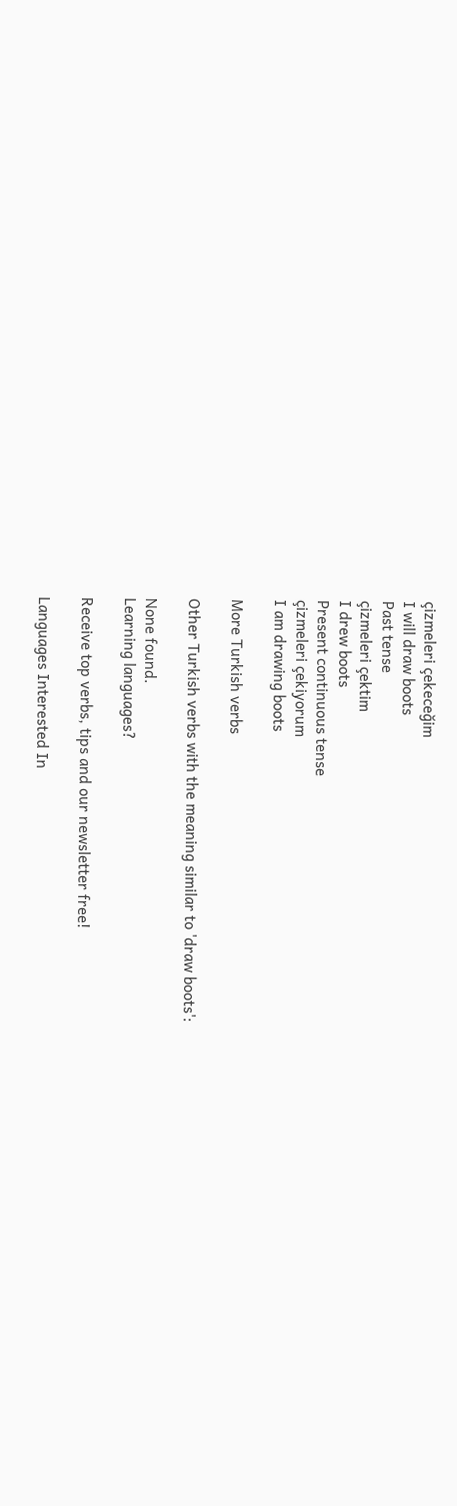çizmeleri çekeceğim
I will draw boots
Past tense
çizmeleri çektim
I drew boots
Present continuous tense
çizmeleri çekiyorum
I am drawing boots

More Turkish verbs

Other Turkish verbs with the meaning similar to 'draw boots':

None found.
Learning languages?

Receive top verbs, tips and our newsletter free!

Languages Interested In